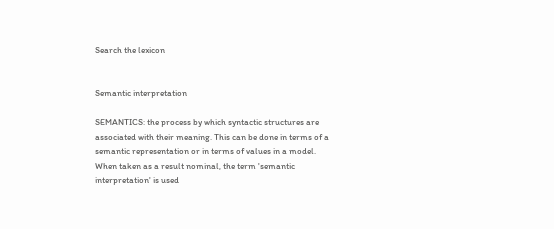Search the lexicon


Semantic interpretation

SEMANTICS: the process by which syntactic structures are associated with their meaning. This can be done in terms of a semantic representation or in terms of values in a model. When taken as a result nominal, the term 'semantic interpretation' is used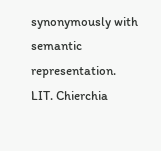synonymously with semantic representation.
LIT. Chierchia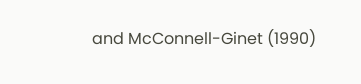and McConnell-Ginet (1990)